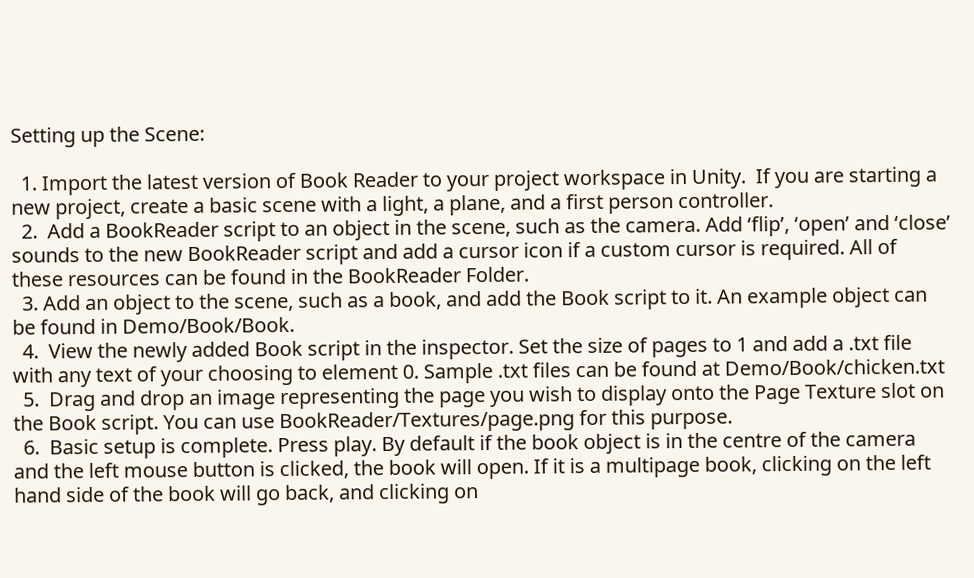Setting up the Scene:

  1. Import the latest version of Book Reader to your project workspace in Unity.  If you are starting a new project, create a basic scene with a light, a plane, and a first person controller.
  2.  Add a BookReader script to an object in the scene, such as the camera. Add ‘flip’, ‘open’ and ‘close’ sounds to the new BookReader script and add a cursor icon if a custom cursor is required. All of these resources can be found in the BookReader Folder.
  3. Add an object to the scene, such as a book, and add the Book script to it. An example object can be found in Demo/Book/Book.
  4.  View the newly added Book script in the inspector. Set the size of pages to 1 and add a .txt file with any text of your choosing to element 0. Sample .txt files can be found at Demo/Book/chicken.txt
  5.  Drag and drop an image representing the page you wish to display onto the Page Texture slot on the Book script. You can use BookReader/Textures/page.png for this purpose.
  6.  Basic setup is complete. Press play. By default if the book object is in the centre of the camera and the left mouse button is clicked, the book will open. If it is a multipage book, clicking on the left hand side of the book will go back, and clicking on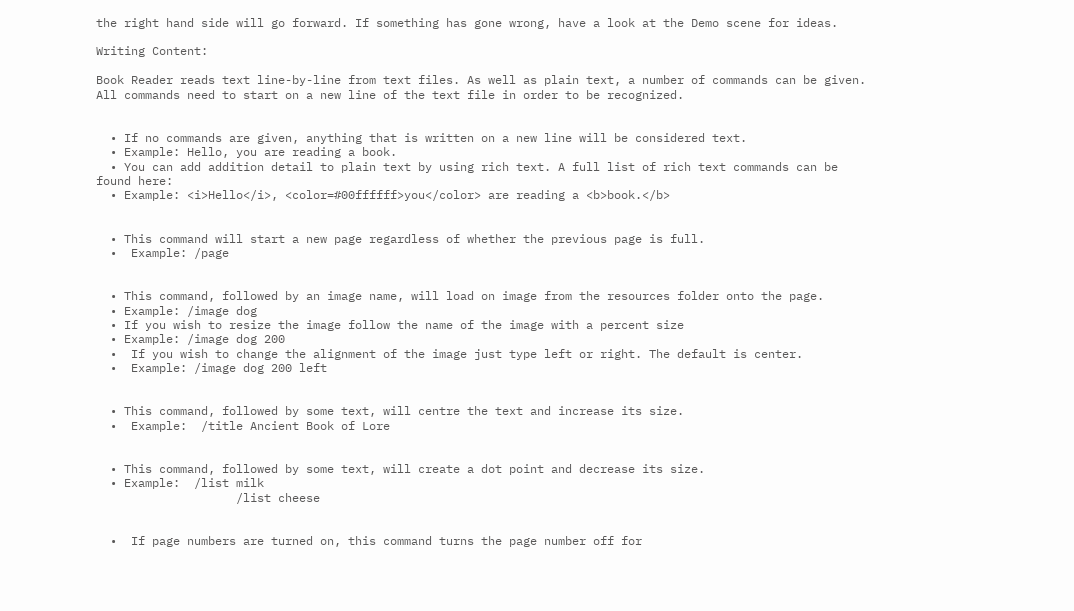the right hand side will go forward. If something has gone wrong, have a look at the Demo scene for ideas.

Writing Content:

Book Reader reads text line-by-line from text files. As well as plain text, a number of commands can be given. All commands need to start on a new line of the text file in order to be recognized.


  • If no commands are given, anything that is written on a new line will be considered text.
  • Example: Hello, you are reading a book.
  • You can add addition detail to plain text by using rich text. A full list of rich text commands can be found here:
  • Example: <i>Hello</i>, <color=#00ffffff>you</color> are reading a <b>book.</b>


  • This command will start a new page regardless of whether the previous page is full.
  •  Example: /page


  • This command, followed by an image name, will load on image from the resources folder onto the page.
  • Example: /image dog
  • If you wish to resize the image follow the name of the image with a percent size
  • Example: /image dog 200
  •  If you wish to change the alignment of the image just type left or right. The default is center.
  •  Example: /image dog 200 left


  • This command, followed by some text, will centre the text and increase its size.
  •  Example:  /title Ancient Book of Lore


  • This command, followed by some text, will create a dot point and decrease its size.
  • Example:  /list milk
                    /list cheese


  •  If page numbers are turned on, this command turns the page number off for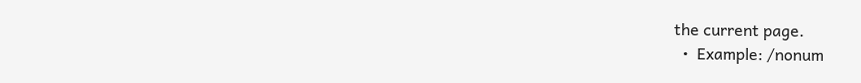the current page.
  •  Example: /nonum